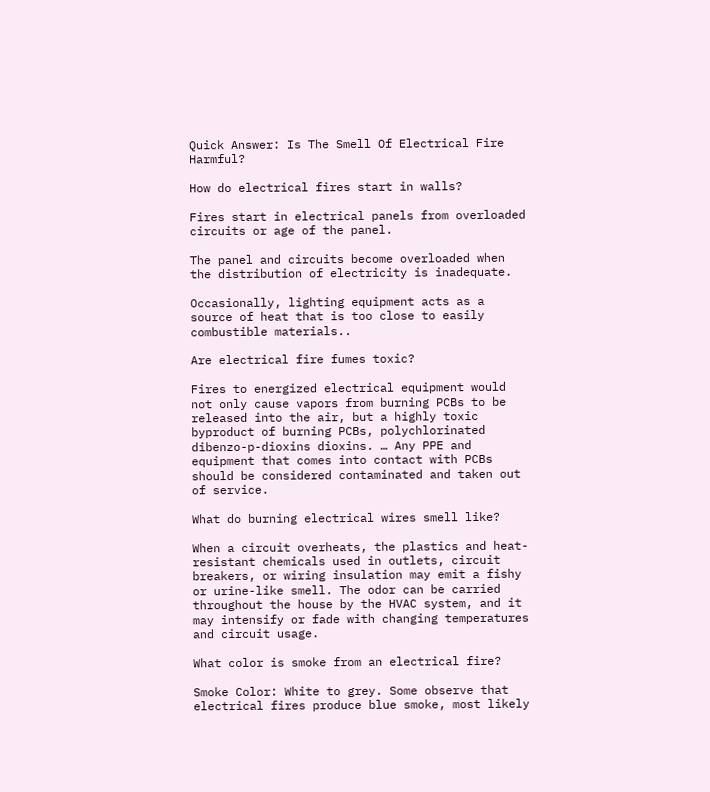Quick Answer: Is The Smell Of Electrical Fire Harmful?

How do electrical fires start in walls?

Fires start in electrical panels from overloaded circuits or age of the panel.

The panel and circuits become overloaded when the distribution of electricity is inadequate.

Occasionally, lighting equipment acts as a source of heat that is too close to easily combustible materials..

Are electrical fire fumes toxic?

Fires to energized electrical equipment would not only cause vapors from burning PCBs to be released into the air, but a highly toxic byproduct of burning PCBs, polychlorinated dibenzo-p-dioxins dioxins. … Any PPE and equipment that comes into contact with PCBs should be considered contaminated and taken out of service.

What do burning electrical wires smell like?

When a circuit overheats, the plastics and heat-resistant chemicals used in outlets, circuit breakers, or wiring insulation may emit a fishy or urine-like smell. The odor can be carried throughout the house by the HVAC system, and it may intensify or fade with changing temperatures and circuit usage.

What color is smoke from an electrical fire?

Smoke Color: White to grey. Some observe that electrical fires produce blue smoke, most likely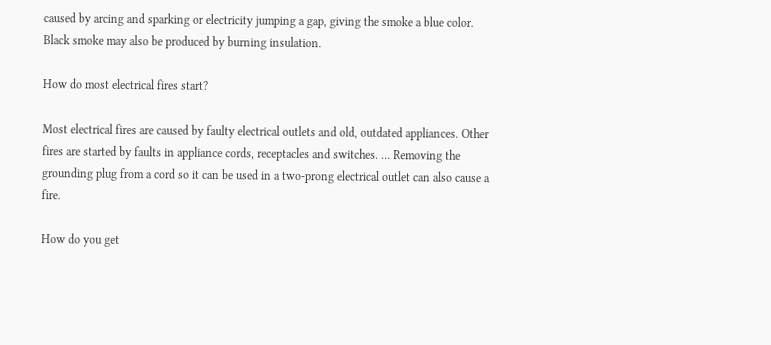caused by arcing and sparking or electricity jumping a gap, giving the smoke a blue color. Black smoke may also be produced by burning insulation.

How do most electrical fires start?

Most electrical fires are caused by faulty electrical outlets and old, outdated appliances. Other fires are started by faults in appliance cords, receptacles and switches. … Removing the grounding plug from a cord so it can be used in a two-prong electrical outlet can also cause a fire.

How do you get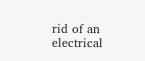rid of an electrical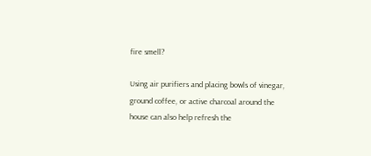fire smell?

Using air purifiers and placing bowls of vinegar, ground coffee, or active charcoal around the house can also help refresh the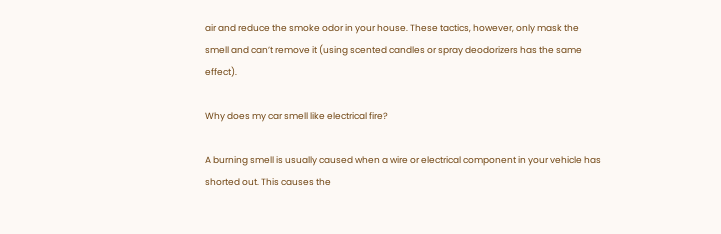air and reduce the smoke odor in your house. These tactics, however, only mask the smell and can’t remove it (using scented candles or spray deodorizers has the same effect).

Why does my car smell like electrical fire?

A burning smell is usually caused when a wire or electrical component in your vehicle has shorted out. This causes the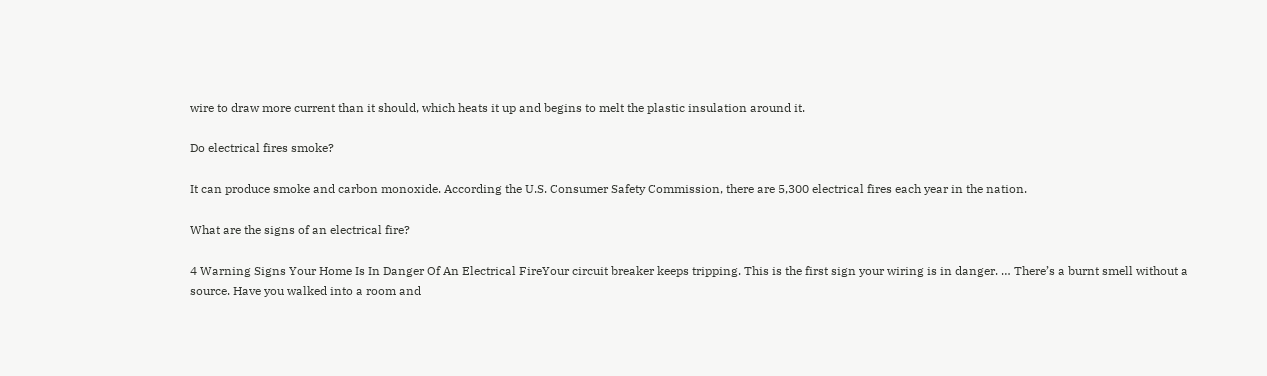wire to draw more current than it should, which heats it up and begins to melt the plastic insulation around it.

Do electrical fires smoke?

It can produce smoke and carbon monoxide. According the U.S. Consumer Safety Commission, there are 5,300 electrical fires each year in the nation.

What are the signs of an electrical fire?

4 Warning Signs Your Home Is In Danger Of An Electrical FireYour circuit breaker keeps tripping. This is the first sign your wiring is in danger. … There’s a burnt smell without a source. Have you walked into a room and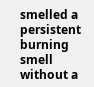smelled a persistent burning smell without a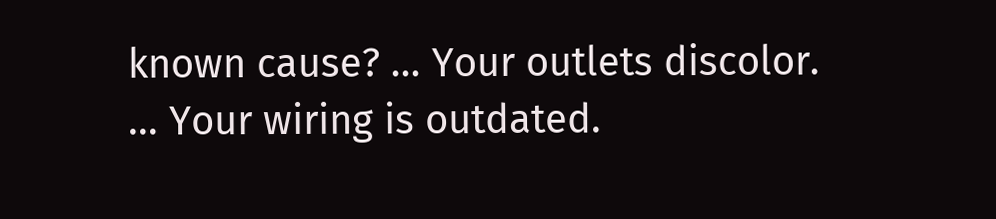known cause? … Your outlets discolor. … Your wiring is outdated.